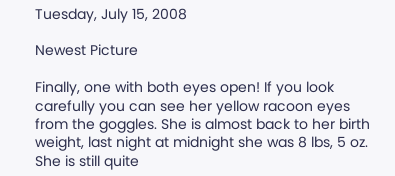Tuesday, July 15, 2008

Newest Picture

Finally, one with both eyes open! If you look carefully you can see her yellow racoon eyes from the goggles. She is almost back to her birth weight, last night at midnight she was 8 lbs, 5 oz. She is still quite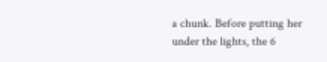a chunk. Before putting her under the lights, the 6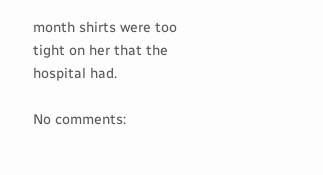month shirts were too tight on her that the hospital had.

No comments: